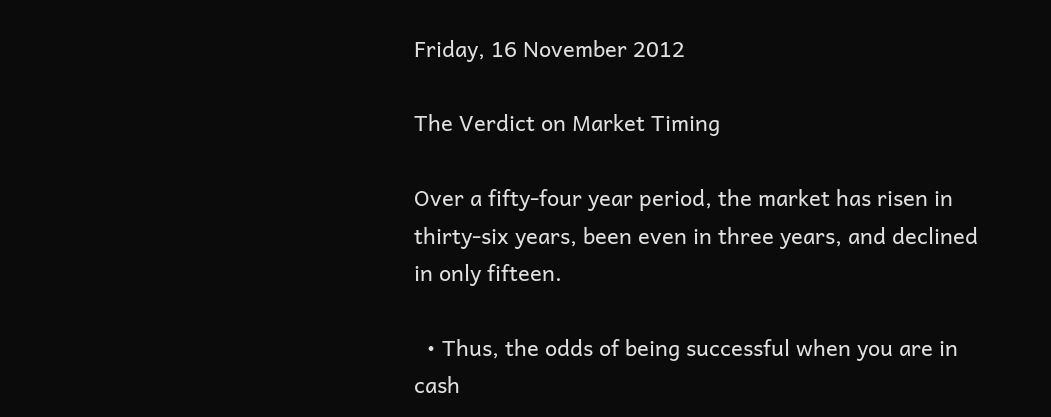Friday, 16 November 2012

The Verdict on Market Timing

Over a fifty-four year period, the market has risen in thirty-six years, been even in three years, and declined in only fifteen.

  • Thus, the odds of being successful when you are in cash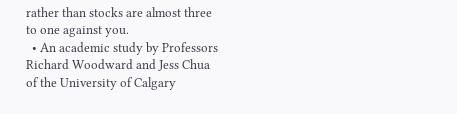rather than stocks are almost three to one against you.
  • An academic study by Professors Richard Woodward and Jess Chua of the University of Calgary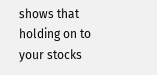shows that holding on to your stocks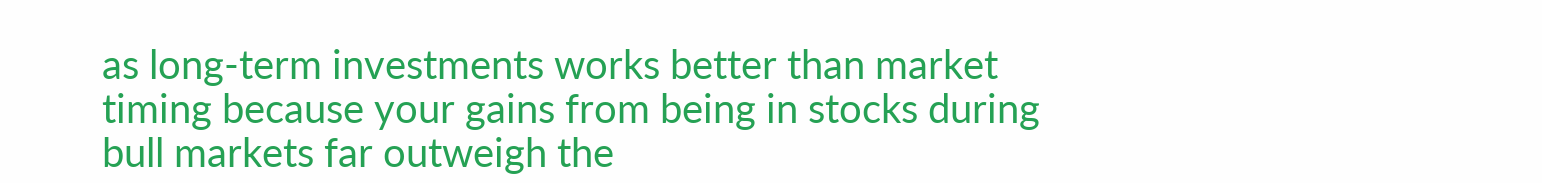as long-term investments works better than market timing because your gains from being in stocks during bull markets far outweigh the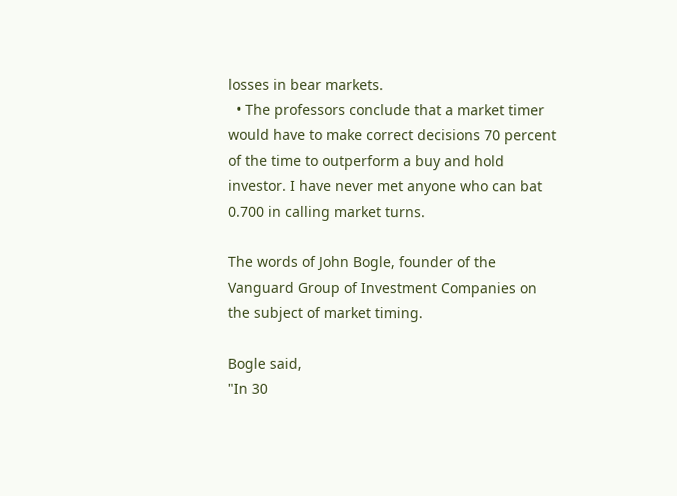losses in bear markets.
  • The professors conclude that a market timer would have to make correct decisions 70 percent of the time to outperform a buy and hold investor. I have never met anyone who can bat 0.700 in calling market turns.

The words of John Bogle, founder of the Vanguard Group of Investment Companies on the subject of market timing.

Bogle said,
"In 30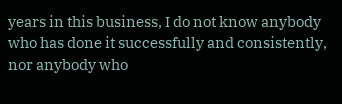years in this business, I do not know anybody who has done it successfully and consistently, nor anybody who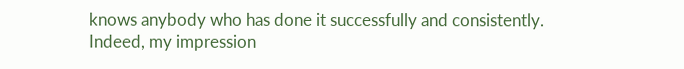knows anybody who has done it successfully and consistently.  Indeed, my impression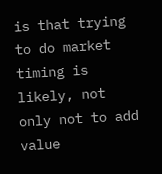is that trying to do market timing is likely, not only not to add value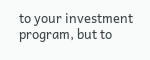to your investment program, but to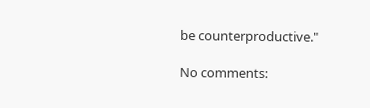be counterproductive."

No comments: